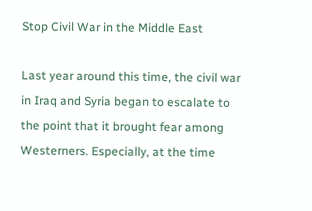Stop Civil War in the Middle East

Last year around this time, the civil war in Iraq and Syria began to escalate to the point that it brought fear among Westerners. Especially, at the time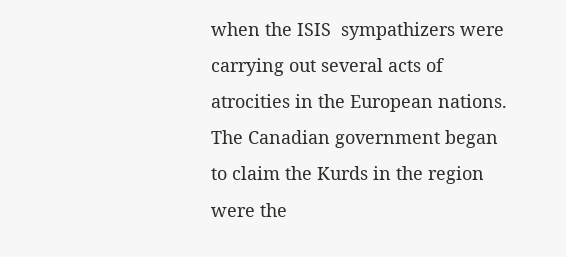when the ISIS  sympathizers were carrying out several acts of atrocities in the European nations. The Canadian government began to claim the Kurds in the region were the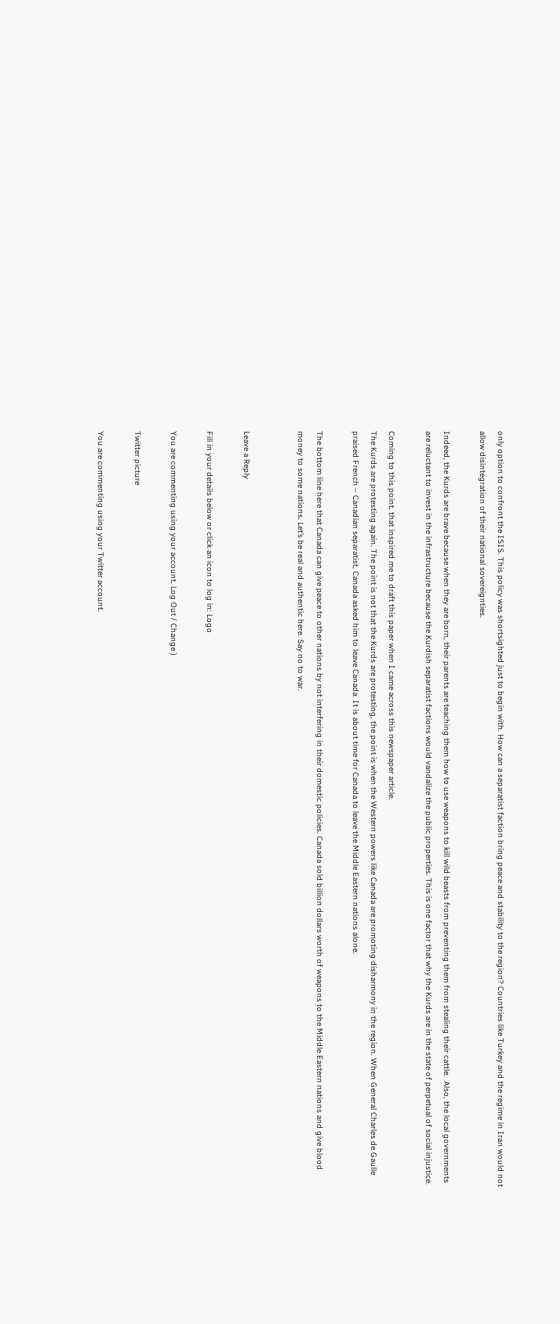only option to confront the ISIS. This policy was shortsighted just to begin with. How can a separatist faction bring peace and stability to the region? Countries like Turkey and the regime in Iran would not allow disintegration of their national sovereignties.

Indeed, the Kurds are brave because when they are born, their parents are teaching them how to use weapons to kill wild beasts from preventing them from stealing their cattle.  Also, the local governments are reluctant to invest in the infrastructure because the Kurdish separatist factions would vandalize the public properties. This is one factor that why the Kurds are in the state of perpetual of social injustice.

Coming to this point, that inspired me to draft this paper when I came across this newspaper article.
The Kurds are protesting again. The point is not that the Kurds are protesting, the point is when the Western powers like Canada are promoting disharmony in the region. When General Charles de Gaulle praised French – Canadian separatist, Canada asked him to leave Canada. It is about time for Canada to leave the Middle Eastern nations alone.

The bottom line here that Canada can give peace to other nations by not interfering in their domestic policies. Canada sold billion dollars worth of weapons to the Middle Eastern nations and give blood money to some nations. Let’s be real and authentic here. Say no to war.


Leave a Reply

Fill in your details below or click an icon to log in: Logo

You are commenting using your account. Log Out / Change )

Twitter picture

You are commenting using your Twitter account.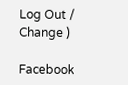Log Out / Change )

Facebook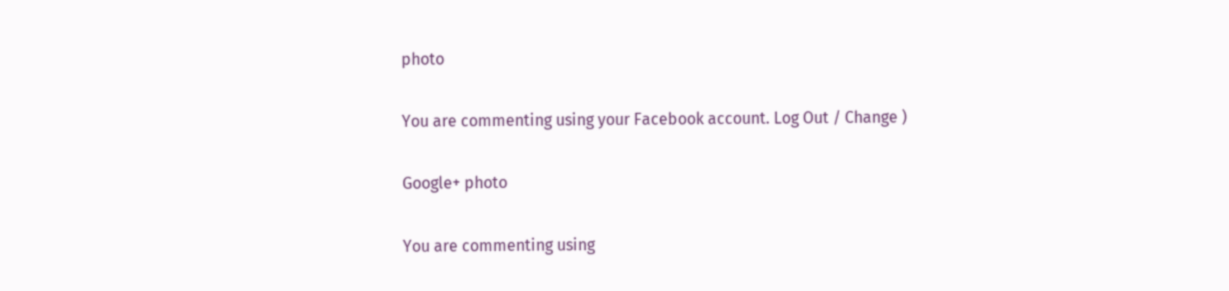photo

You are commenting using your Facebook account. Log Out / Change )

Google+ photo

You are commenting using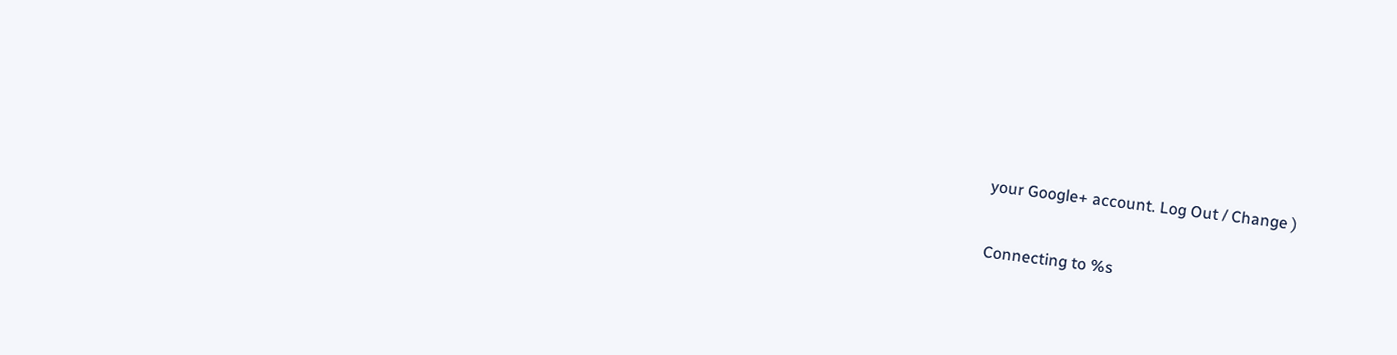your Google+ account. Log Out / Change )

Connecting to %s